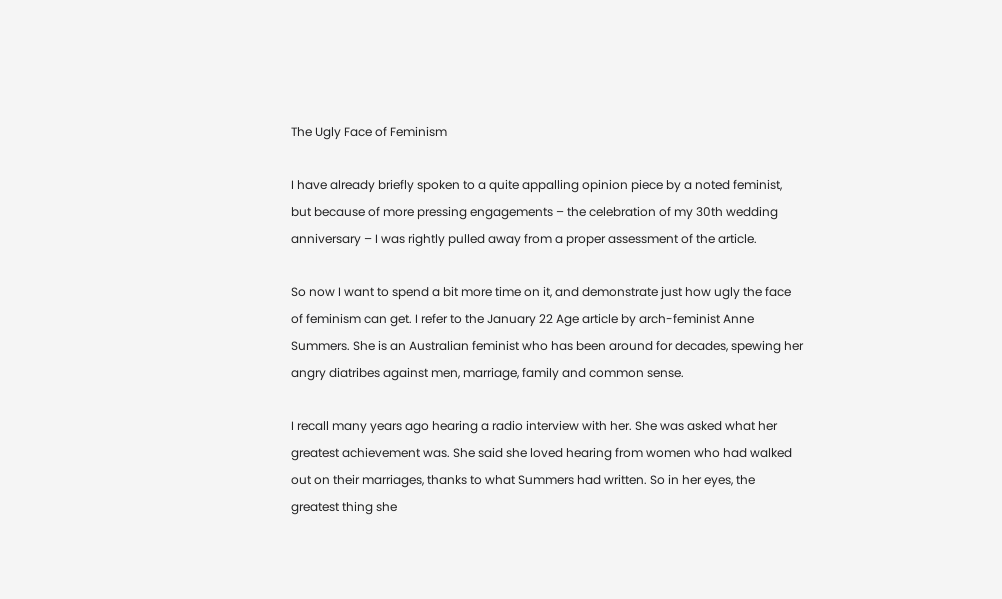The Ugly Face of Feminism

I have already briefly spoken to a quite appalling opinion piece by a noted feminist, but because of more pressing engagements – the celebration of my 30th wedding anniversary – I was rightly pulled away from a proper assessment of the article.

So now I want to spend a bit more time on it, and demonstrate just how ugly the face of feminism can get. I refer to the January 22 Age article by arch-feminist Anne Summers. She is an Australian feminist who has been around for decades, spewing her angry diatribes against men, marriage, family and common sense.

I recall many years ago hearing a radio interview with her. She was asked what her greatest achievement was. She said she loved hearing from women who had walked out on their marriages, thanks to what Summers had written. So in her eyes, the greatest thing she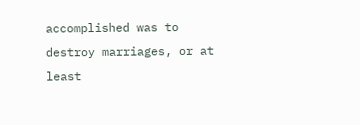accomplished was to destroy marriages, or at least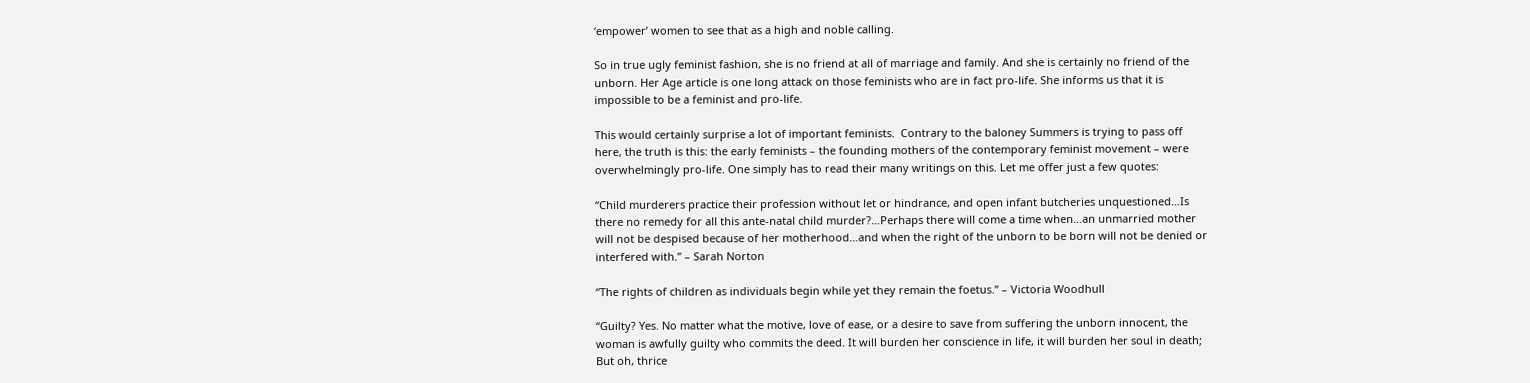‘empower’ women to see that as a high and noble calling.

So in true ugly feminist fashion, she is no friend at all of marriage and family. And she is certainly no friend of the unborn. Her Age article is one long attack on those feminists who are in fact pro-life. She informs us that it is impossible to be a feminist and pro-life.

This would certainly surprise a lot of important feminists.  Contrary to the baloney Summers is trying to pass off here, the truth is this: the early feminists – the founding mothers of the contemporary feminist movement – were overwhelmingly pro-life. One simply has to read their many writings on this. Let me offer just a few quotes:

“Child murderers practice their profession without let or hindrance, and open infant butcheries unquestioned…Is there no remedy for all this ante-natal child murder?…Perhaps there will come a time when…an unmarried mother will not be despised because of her motherhood…and when the right of the unborn to be born will not be denied or interfered with.” – Sarah Norton

“The rights of children as individuals begin while yet they remain the foetus.” – Victoria Woodhull

“Guilty? Yes. No matter what the motive, love of ease, or a desire to save from suffering the unborn innocent, the woman is awfully guilty who commits the deed. It will burden her conscience in life, it will burden her soul in death; But oh, thrice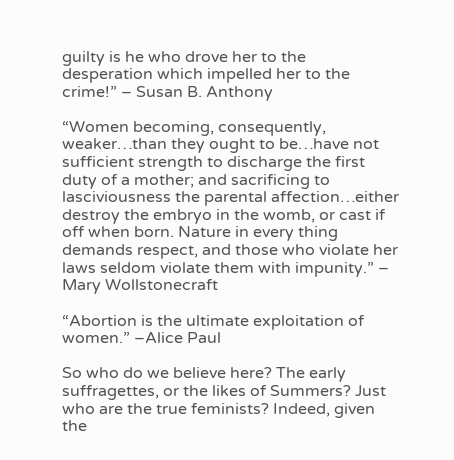guilty is he who drove her to the desperation which impelled her to the crime!” – Susan B. Anthony

“Women becoming, consequently, weaker…than they ought to be…have not sufficient strength to discharge the first duty of a mother; and sacrificing to lasciviousness the parental affection…either destroy the embryo in the womb, or cast if off when born. Nature in every thing demands respect, and those who violate her laws seldom violate them with impunity.” – Mary Wollstonecraft

“Abortion is the ultimate exploitation of women.” –Alice Paul

So who do we believe here? The early suffragettes, or the likes of Summers? Just who are the true feminists? Indeed, given the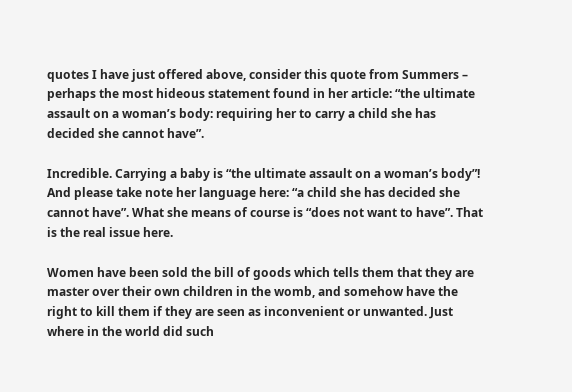quotes I have just offered above, consider this quote from Summers – perhaps the most hideous statement found in her article: “the ultimate assault on a woman’s body: requiring her to carry a child she has decided she cannot have”.

Incredible. Carrying a baby is “the ultimate assault on a woman’s body”! And please take note her language here: “a child she has decided she cannot have”. What she means of course is “does not want to have”. That is the real issue here.

Women have been sold the bill of goods which tells them that they are master over their own children in the womb, and somehow have the right to kill them if they are seen as inconvenient or unwanted. Just where in the world did such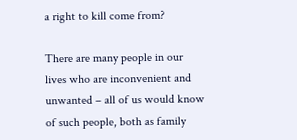a right to kill come from?

There are many people in our lives who are inconvenient and unwanted – all of us would know of such people, both as family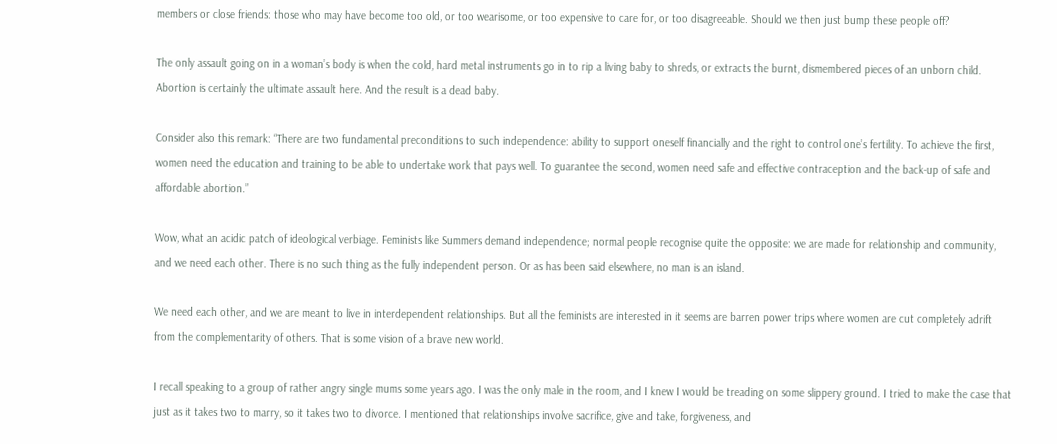members or close friends: those who may have become too old, or too wearisome, or too expensive to care for, or too disagreeable. Should we then just bump these people off?

The only assault going on in a woman’s body is when the cold, hard metal instruments go in to rip a living baby to shreds, or extracts the burnt, dismembered pieces of an unborn child. Abortion is certainly the ultimate assault here. And the result is a dead baby.

Consider also this remark: “There are two fundamental preconditions to such independence: ability to support oneself financially and the right to control one’s fertility. To achieve the first, women need the education and training to be able to undertake work that pays well. To guarantee the second, women need safe and effective contraception and the back-up of safe and affordable abortion.”

Wow, what an acidic patch of ideological verbiage. Feminists like Summers demand independence; normal people recognise quite the opposite: we are made for relationship and community, and we need each other. There is no such thing as the fully independent person. Or as has been said elsewhere, no man is an island.

We need each other, and we are meant to live in interdependent relationships. But all the feminists are interested in it seems are barren power trips where women are cut completely adrift from the complementarity of others. That is some vision of a brave new world.

I recall speaking to a group of rather angry single mums some years ago. I was the only male in the room, and I knew I would be treading on some slippery ground. I tried to make the case that just as it takes two to marry, so it takes two to divorce. I mentioned that relationships involve sacrifice, give and take, forgiveness, and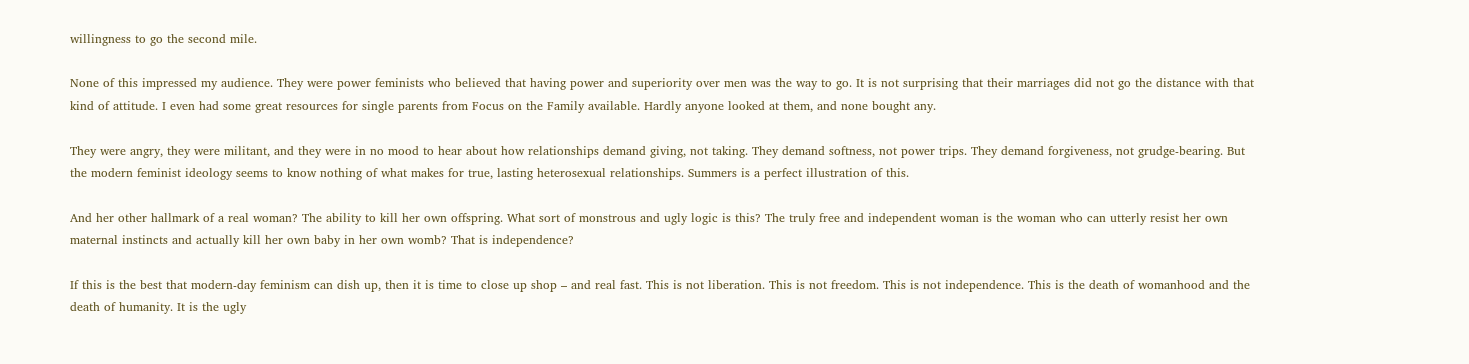willingness to go the second mile.

None of this impressed my audience. They were power feminists who believed that having power and superiority over men was the way to go. It is not surprising that their marriages did not go the distance with that kind of attitude. I even had some great resources for single parents from Focus on the Family available. Hardly anyone looked at them, and none bought any.

They were angry, they were militant, and they were in no mood to hear about how relationships demand giving, not taking. They demand softness, not power trips. They demand forgiveness, not grudge-bearing. But the modern feminist ideology seems to know nothing of what makes for true, lasting heterosexual relationships. Summers is a perfect illustration of this.

And her other hallmark of a real woman? The ability to kill her own offspring. What sort of monstrous and ugly logic is this? The truly free and independent woman is the woman who can utterly resist her own maternal instincts and actually kill her own baby in her own womb? That is independence?

If this is the best that modern-day feminism can dish up, then it is time to close up shop – and real fast. This is not liberation. This is not freedom. This is not independence. This is the death of womanhood and the death of humanity. It is the ugly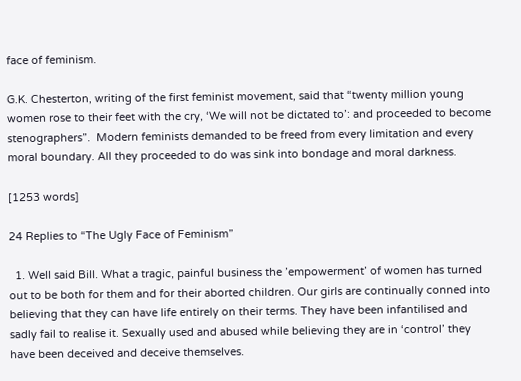face of feminism.

G.K. Chesterton, writing of the first feminist movement, said that “twenty million young women rose to their feet with the cry, ‘We will not be dictated to’: and proceeded to become stenographers”.  Modern feminists demanded to be freed from every limitation and every moral boundary. All they proceeded to do was sink into bondage and moral darkness.

[1253 words]

24 Replies to “The Ugly Face of Feminism”

  1. Well said Bill. What a tragic, painful business the ’empowerment’ of women has turned out to be both for them and for their aborted children. Our girls are continually conned into believing that they can have life entirely on their terms. They have been infantilised and sadly fail to realise it. Sexually used and abused while believing they are in ‘control’ they have been deceived and deceive themselves.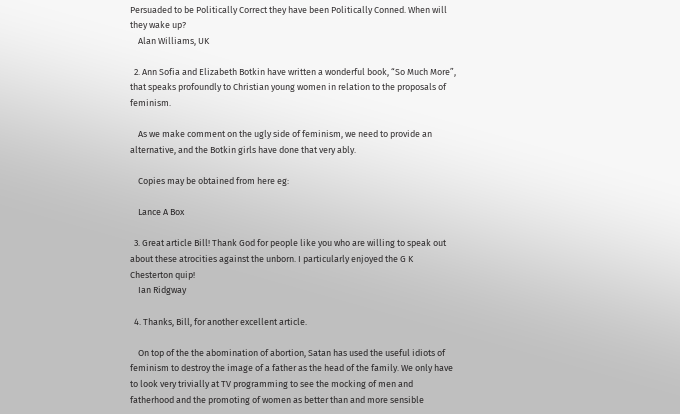Persuaded to be Politically Correct they have been Politically Conned. When will they wake up?
    Alan Williams, UK

  2. Ann Sofia and Elizabeth Botkin have written a wonderful book, “So Much More”, that speaks profoundly to Christian young women in relation to the proposals of feminism.

    As we make comment on the ugly side of feminism, we need to provide an alternative, and the Botkin girls have done that very ably.

    Copies may be obtained from here eg:

    Lance A Box

  3. Great article Bill! Thank God for people like you who are willing to speak out about these atrocities against the unborn. I particularly enjoyed the G K Chesterton quip!
    Ian Ridgway

  4. Thanks, Bill, for another excellent article.

    On top of the the abomination of abortion, Satan has used the useful idiots of feminism to destroy the image of a father as the head of the family. We only have to look very trivially at TV programming to see the mocking of men and fatherhood and the promoting of women as better than and more sensible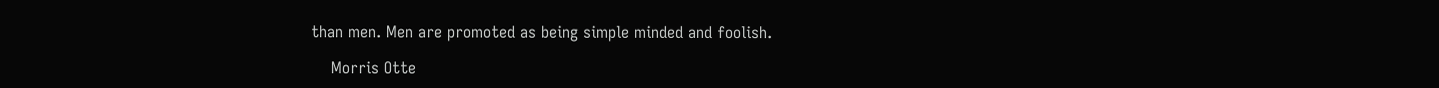than men. Men are promoted as being simple minded and foolish.

    Morris Otte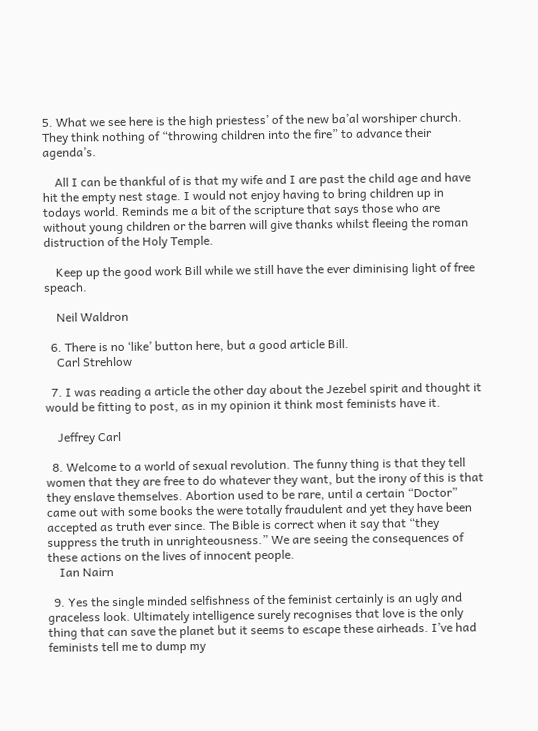5. What we see here is the high priestess’ of the new ba’al worshiper church. They think nothing of “throwing children into the fire” to advance their agenda’s.

    All I can be thankful of is that my wife and I are past the child age and have hit the empty nest stage. I would not enjoy having to bring children up in todays world. Reminds me a bit of the scripture that says those who are without young children or the barren will give thanks whilst fleeing the roman distruction of the Holy Temple.

    Keep up the good work Bill while we still have the ever diminising light of free speach.

    Neil Waldron

  6. There is no ‘like’ button here, but a good article Bill.
    Carl Strehlow

  7. I was reading a article the other day about the Jezebel spirit and thought it would be fitting to post, as in my opinion it think most feminists have it.

    Jeffrey Carl

  8. Welcome to a world of sexual revolution. The funny thing is that they tell women that they are free to do whatever they want, but the irony of this is that they enslave themselves. Abortion used to be rare, until a certain “Doctor” came out with some books the were totally fraudulent and yet they have been accepted as truth ever since. The Bible is correct when it say that “they suppress the truth in unrighteousness.” We are seeing the consequences of these actions on the lives of innocent people.
    Ian Nairn

  9. Yes the single minded selfishness of the feminist certainly is an ugly and graceless look. Ultimately intelligence surely recognises that love is the only thing that can save the planet but it seems to escape these airheads. I’ve had feminists tell me to dump my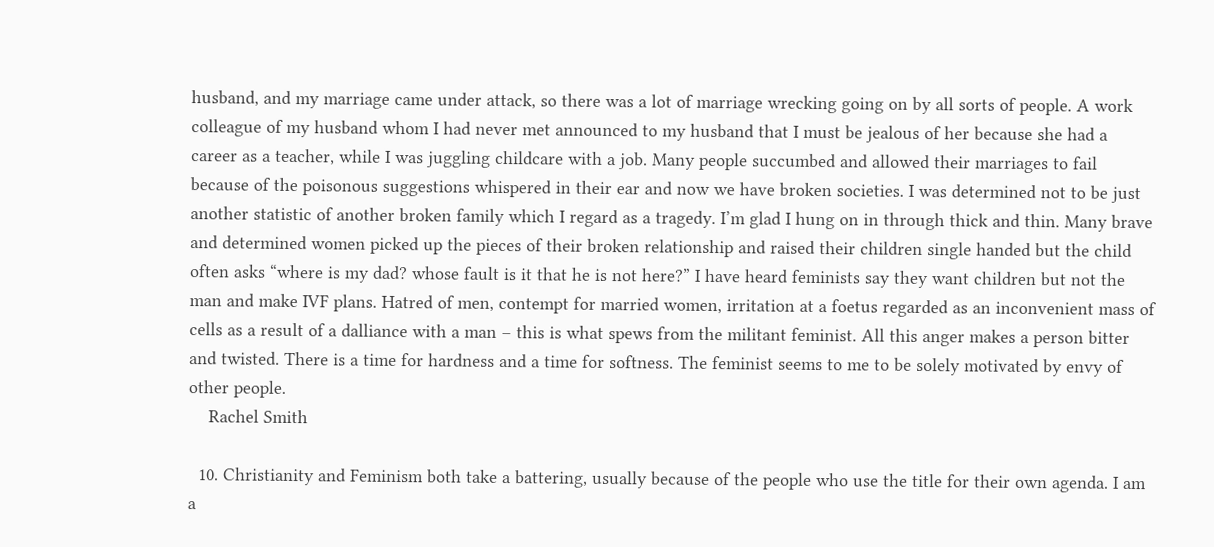husband, and my marriage came under attack, so there was a lot of marriage wrecking going on by all sorts of people. A work colleague of my husband whom I had never met announced to my husband that I must be jealous of her because she had a career as a teacher, while I was juggling childcare with a job. Many people succumbed and allowed their marriages to fail because of the poisonous suggestions whispered in their ear and now we have broken societies. I was determined not to be just another statistic of another broken family which I regard as a tragedy. I’m glad I hung on in through thick and thin. Many brave and determined women picked up the pieces of their broken relationship and raised their children single handed but the child often asks “where is my dad? whose fault is it that he is not here?” I have heard feminists say they want children but not the man and make IVF plans. Hatred of men, contempt for married women, irritation at a foetus regarded as an inconvenient mass of cells as a result of a dalliance with a man – this is what spews from the militant feminist. All this anger makes a person bitter and twisted. There is a time for hardness and a time for softness. The feminist seems to me to be solely motivated by envy of other people.
    Rachel Smith

  10. Christianity and Feminism both take a battering, usually because of the people who use the title for their own agenda. I am a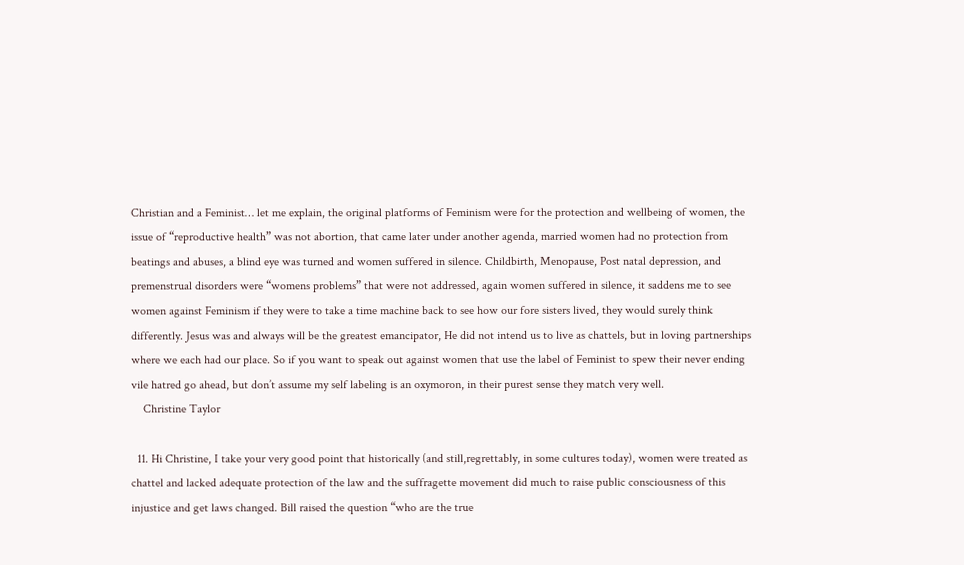Christian and a Feminist… let me explain, the original platforms of Feminism were for the protection and wellbeing of women, the issue of “reproductive health” was not abortion, that came later under another agenda, married women had no protection from beatings and abuses, a blind eye was turned and women suffered in silence. Childbirth, Menopause, Post natal depression, and premenstrual disorders were “womens problems” that were not addressed, again women suffered in silence, it saddens me to see women against Feminism if they were to take a time machine back to see how our fore sisters lived, they would surely think differently. Jesus was and always will be the greatest emancipator, He did not intend us to live as chattels, but in loving partnerships where we each had our place. So if you want to speak out against women that use the label of Feminist to spew their never ending vile hatred go ahead, but don’t assume my self labeling is an oxymoron, in their purest sense they match very well.
    Christine Taylor

  11. Hi Christine, I take your very good point that historically (and still,regrettably, in some cultures today), women were treated as chattel and lacked adequate protection of the law and the suffragette movement did much to raise public consciousness of this injustice and get laws changed. Bill raised the question “who are the true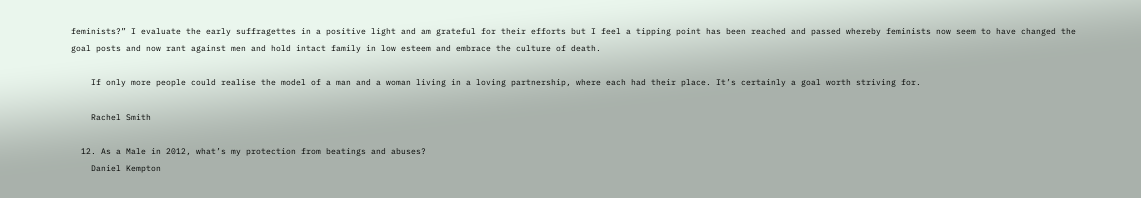feminists?” I evaluate the early suffragettes in a positive light and am grateful for their efforts but I feel a tipping point has been reached and passed whereby feminists now seem to have changed the goal posts and now rant against men and hold intact family in low esteem and embrace the culture of death.

    If only more people could realise the model of a man and a woman living in a loving partnership, where each had their place. It’s certainly a goal worth striving for.

    Rachel Smith

  12. As a Male in 2012, what’s my protection from beatings and abuses?
    Daniel Kempton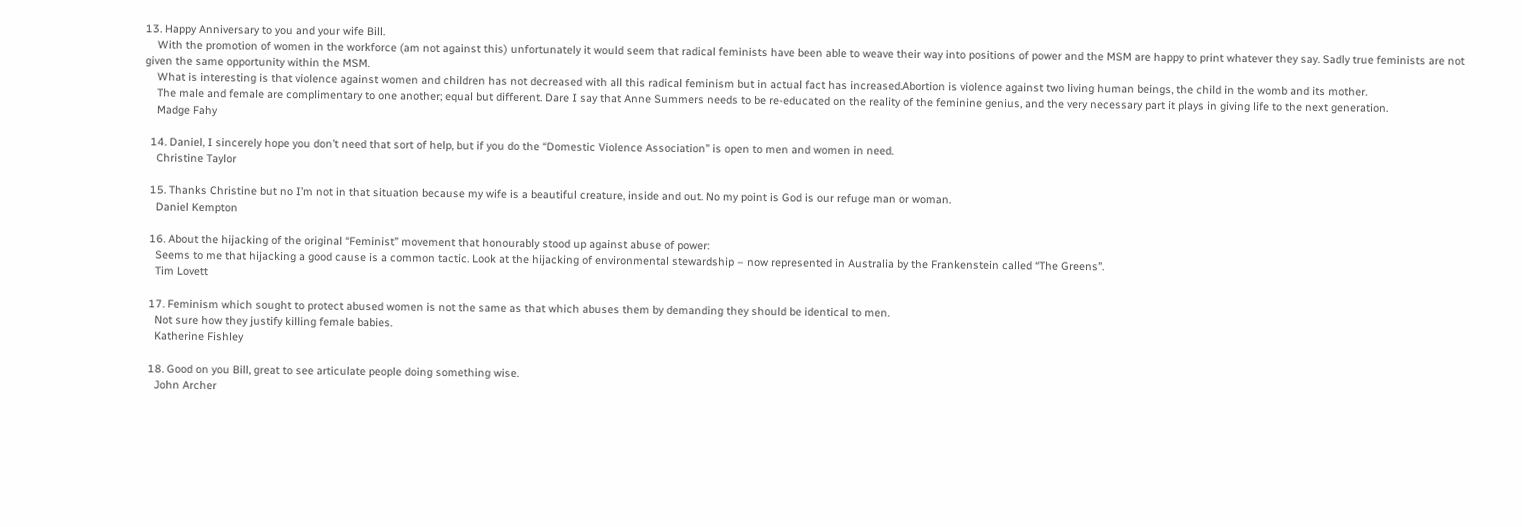13. Happy Anniversary to you and your wife Bill.
    With the promotion of women in the workforce (am not against this) unfortunately it would seem that radical feminists have been able to weave their way into positions of power and the MSM are happy to print whatever they say. Sadly true feminists are not given the same opportunity within the MSM.
    What is interesting is that violence against women and children has not decreased with all this radical feminism but in actual fact has increased.Abortion is violence against two living human beings, the child in the womb and its mother.
    The male and female are complimentary to one another; equal but different. Dare I say that Anne Summers needs to be re-educated on the reality of the feminine genius, and the very necessary part it plays in giving life to the next generation.
    Madge Fahy

  14. Daniel, I sincerely hope you don’t need that sort of help, but if you do the “Domestic Violence Association” is open to men and women in need.
    Christine Taylor

  15. Thanks Christine but no I’m not in that situation because my wife is a beautiful creature, inside and out. No my point is God is our refuge man or woman.
    Daniel Kempton

  16. About the hijacking of the original “Feminist” movement that honourably stood up against abuse of power:
    Seems to me that hijacking a good cause is a common tactic. Look at the hijacking of environmental stewardship – now represented in Australia by the Frankenstein called “The Greens”.
    Tim Lovett

  17. Feminism which sought to protect abused women is not the same as that which abuses them by demanding they should be identical to men.
    Not sure how they justify killing female babies.
    Katherine Fishley

  18. Good on you Bill, great to see articulate people doing something wise.
    John Archer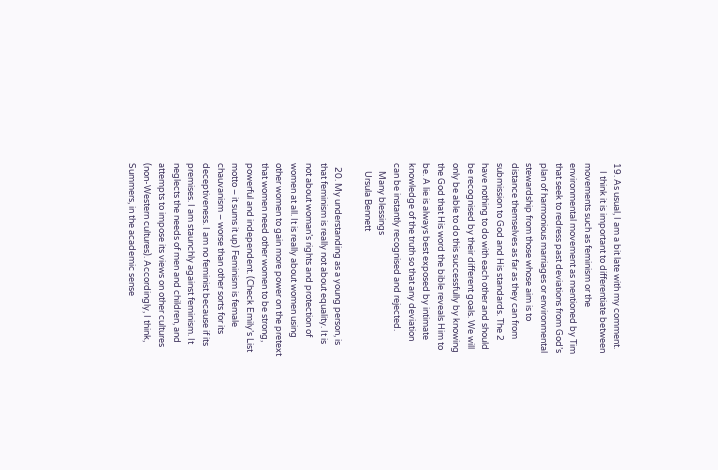19. As usual, I am a bit late with my comment.
    I think it is important to differentiate between movements such as feminism or the environmental movement as mentioned by Tim that seek to redress past deviations from God’s plan of harmonious marriages or environmental stewardship from those whose aim is to distance themselves as far as they can from submission to God and His standards. The 2 have nothing to do with each other and should be recognised by their different goals. We will only be able to do this successfully by knowing the God that His word the bible reveals Him to be. A lie is always best exposed by intimate knowledge of the truth so that any deviation can be instantly recognised and rejected.
    Many blessings
    Ursula Bennett

  20. My understanding as a young person, is that feminism is really not about equality. It is not about woman’s rights and protection of women at all. It is really about women using other women to gain more power on the pretext that women need other women to be strong, powerful and independent. (Check Emily’s List motto – it sums it up) Feminism is female chauvanism – worse than other sorts for its deceptiveness. I am no feminist because if its premises. I am staunchly against feminism. It neglects the needs of men and children, and attempts to impose its views on other cultures (non-Western cultures). Accordingly, I think, Summers, in the academic sense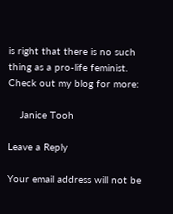is right that there is no such thing as a pro-life feminist. Check out my blog for more:

    Janice Tooh

Leave a Reply

Your email address will not be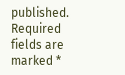published. Required fields are marked *